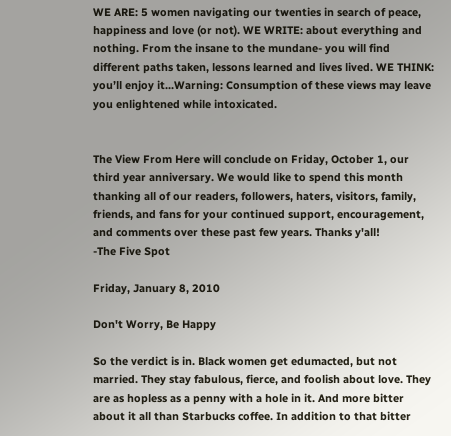WE ARE: 5 women navigating our twenties in search of peace, happiness and love (or not). WE WRITE: about everything and nothing. From the insane to the mundane- you will find different paths taken, lessons learned and lives lived. WE THINK: you’ll enjoy it...Warning: Consumption of these views may leave you enlightened while intoxicated.


The View From Here will conclude on Friday, October 1, our third year anniversary. We would like to spend this month thanking all of our readers, followers, haters, visitors, family, friends, and fans for your continued support, encouragement, and comments over these past few years. Thanks y'all!
-The Five Spot

Friday, January 8, 2010

Don't Worry, Be Happy

So the verdict is in. Black women get edumacted, but not married. They stay fabulous, fierce, and foolish about love. They are as hopless as a penny with a hole in it. And more bitter about it all than Starbucks coffee. In addition to that bitter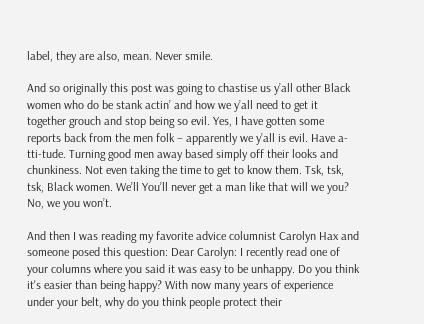label, they are also, mean. Never smile.

And so originally this post was going to chastise us y’all other Black women who do be stank actin’ and how we y’all need to get it together grouch and stop being so evil. Yes, I have gotten some reports back from the men folk – apparently we y’all is evil. Have a-tti-tude. Turning good men away based simply off their looks and chunkiness. Not even taking the time to get to know them. Tsk, tsk, tsk, Black women. We’ll You’ll never get a man like that will we you? No, we you won’t.

And then I was reading my favorite advice columnist Carolyn Hax and someone posed this question: Dear Carolyn: I recently read one of your columns where you said it was easy to be unhappy. Do you think it's easier than being happy? With now many years of experience under your belt, why do you think people protect their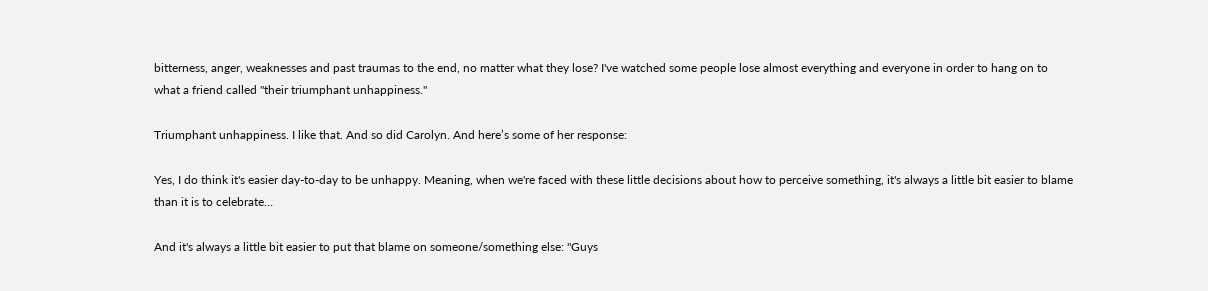bitterness, anger, weaknesses and past traumas to the end, no matter what they lose? I've watched some people lose almost everything and everyone in order to hang on to what a friend called "their triumphant unhappiness."

Triumphant unhappiness. I like that. And so did Carolyn. And here’s some of her response:

Yes, I do think it's easier day-to-day to be unhappy. Meaning, when we're faced with these little decisions about how to perceive something, it's always a little bit easier to blame than it is to celebrate…

And it's always a little bit easier to put that blame on someone/something else: "Guys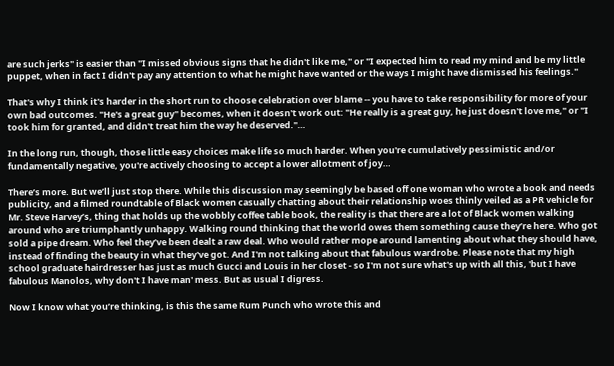are such jerks" is easier than "I missed obvious signs that he didn't like me," or "I expected him to read my mind and be my little puppet, when in fact I didn't pay any attention to what he might have wanted or the ways I might have dismissed his feelings."

That's why I think it's harder in the short run to choose celebration over blame -- you have to take responsibility for more of your own bad outcomes. "He's a great guy" becomes, when it doesn't work out: "He really is a great guy, he just doesn't love me," or "I took him for granted, and didn't treat him the way he deserved."…

In the long run, though, those little easy choices make life so much harder. When you're cumulatively pessimistic and/or fundamentally negative, you're actively choosing to accept a lower allotment of joy…

There’s more. But we’ll just stop there. While this discussion may seemingly be based off one woman who wrote a book and needs publicity, and a filmed roundtable of Black women casually chatting about their relationship woes thinly veiled as a PR vehicle for Mr. Steve Harvey’s, thing that holds up the wobbly coffee table book, the reality is that there are a lot of Black women walking around who are triumphantly unhappy. Walking round thinking that the world owes them something cause they’re here. Who got sold a pipe dream. Who feel they’ve been dealt a raw deal. Who would rather mope around lamenting about what they should have, instead of finding the beauty in what they've got. And I'm not talking about that fabulous wardrobe. Please note that my high school graduate hairdresser has just as much Gucci and Louis in her closet - so I'm not sure what's up with all this, 'but I have fabulous Manolos, why don't I have man' mess. But as usual I digress.

Now I know what you’re thinking, is this the same Rum Punch who wrote this and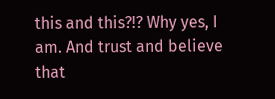this and this?!? Why yes, I am. And trust and believe that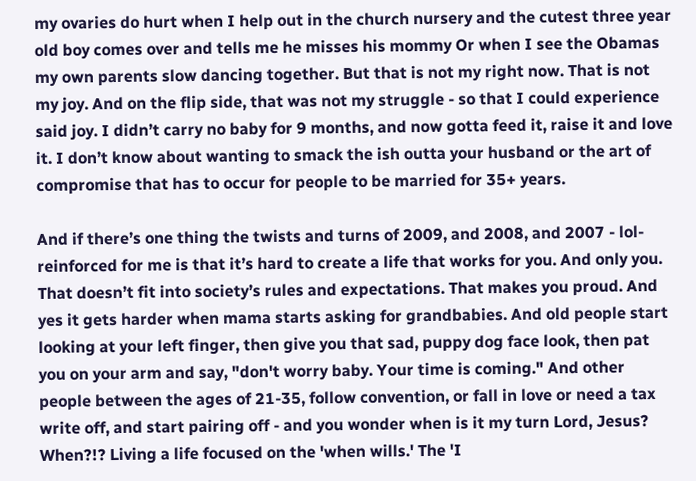my ovaries do hurt when I help out in the church nursery and the cutest three year old boy comes over and tells me he misses his mommy Or when I see the Obamas my own parents slow dancing together. But that is not my right now. That is not my joy. And on the flip side, that was not my struggle - so that I could experience said joy. I didn’t carry no baby for 9 months, and now gotta feed it, raise it and love it. I don’t know about wanting to smack the ish outta your husband or the art of compromise that has to occur for people to be married for 35+ years.

And if there’s one thing the twists and turns of 2009, and 2008, and 2007 - lol- reinforced for me is that it’s hard to create a life that works for you. And only you. That doesn’t fit into society’s rules and expectations. That makes you proud. And yes it gets harder when mama starts asking for grandbabies. And old people start looking at your left finger, then give you that sad, puppy dog face look, then pat you on your arm and say, "don't worry baby. Your time is coming." And other people between the ages of 21-35, follow convention, or fall in love or need a tax write off, and start pairing off - and you wonder when is it my turn Lord, Jesus? When?!? Living a life focused on the 'when wills.' The 'I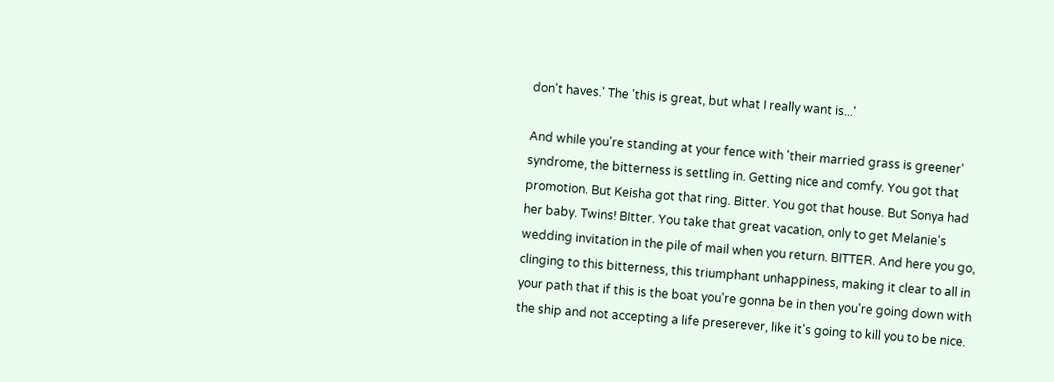don't haves.' The 'this is great, but what I really want is...'

And while you're standing at your fence with 'their married grass is greener' syndrome, the bitterness is settling in. Getting nice and comfy. You got that promotion. But Keisha got that ring. Bitter. You got that house. But Sonya had her baby. Twins! BItter. You take that great vacation, only to get Melanie's wedding invitation in the pile of mail when you return. BITTER. And here you go, clinging to this bitterness, this triumphant unhappiness, making it clear to all in your path that if this is the boat you're gonna be in then you're going down with the ship and not accepting a life preserever, like it's going to kill you to be nice.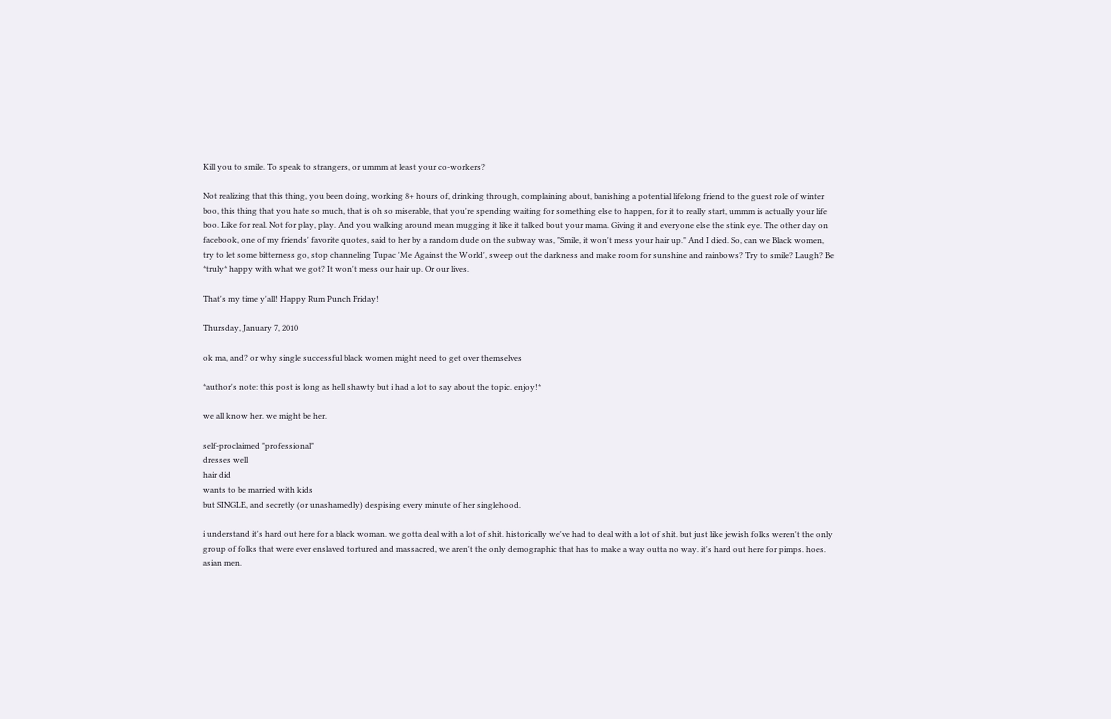Kill you to smile. To speak to strangers, or ummm at least your co-workers?

Not realizing that this thing, you been doing, working 8+ hours of, drinking through, complaining about, banishing a potential lifelong friend to the guest role of winter boo, this thing that you hate so much, that is oh so miserable, that you're spending waiting for something else to happen, for it to really start, ummm is actually your life boo. Like for real. Not for play, play. And you walking around mean mugging it like it talked bout your mama. Giving it and everyone else the stink eye. The other day on facebook, one of my friends' favorite quotes, said to her by a random dude on the subway was, "Smile, it won't mess your hair up." And I died. So, can we Black women, try to let some bitterness go, stop channeling Tupac 'Me Against the World', sweep out the darkness and make room for sunshine and rainbows? Try to smile? Laugh? Be *truly* happy with what we got? It won't mess our hair up. Or our lives.

That's my time y'all! Happy Rum Punch Friday!

Thursday, January 7, 2010

ok ma, and? or why single successful black women might need to get over themselves

*author's note: this post is long as hell shawty but i had a lot to say about the topic. enjoy!*

we all know her. we might be her.

self-proclaimed "professional"
dresses well
hair did
wants to be married with kids
but SINGLE, and secretly (or unashamedly) despising every minute of her singlehood.

i understand it's hard out here for a black woman. we gotta deal with a lot of shit. historically we've had to deal with a lot of shit. but just like jewish folks weren't the only group of folks that were ever enslaved tortured and massacred, we aren't the only demographic that has to make a way outta no way. it's hard out here for pimps. hoes. asian men.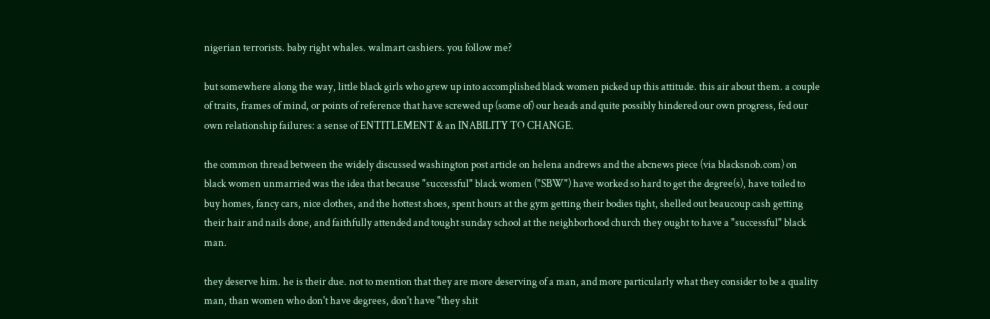nigerian terrorists. baby right whales. walmart cashiers. you follow me?

but somewhere along the way, little black girls who grew up into accomplished black women picked up this attitude. this air about them. a couple of traits, frames of mind, or points of reference that have screwed up (some of) our heads and quite possibly hindered our own progress, fed our own relationship failures: a sense of ENTITLEMENT & an INABILITY TO CHANGE.

the common thread between the widely discussed washington post article on helena andrews and the abcnews piece (via blacksnob.com) on black women unmarried was the idea that because "successful" black women ("SBW") have worked so hard to get the degree(s), have toiled to buy homes, fancy cars, nice clothes, and the hottest shoes, spent hours at the gym getting their bodies tight, shelled out beaucoup cash getting their hair and nails done, and faithfully attended and tought sunday school at the neighborhood church they ought to have a "successful" black man.

they deserve him. he is their due. not to mention that they are more deserving of a man, and more particularly what they consider to be a quality man, than women who don't have degrees, don't have "they shit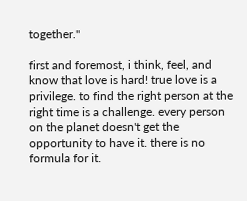together."

first and foremost, i think, feel, and know that love is hard! true love is a privilege. to find the right person at the right time is a challenge. every person on the planet doesn't get the opportunity to have it. there is no formula for it.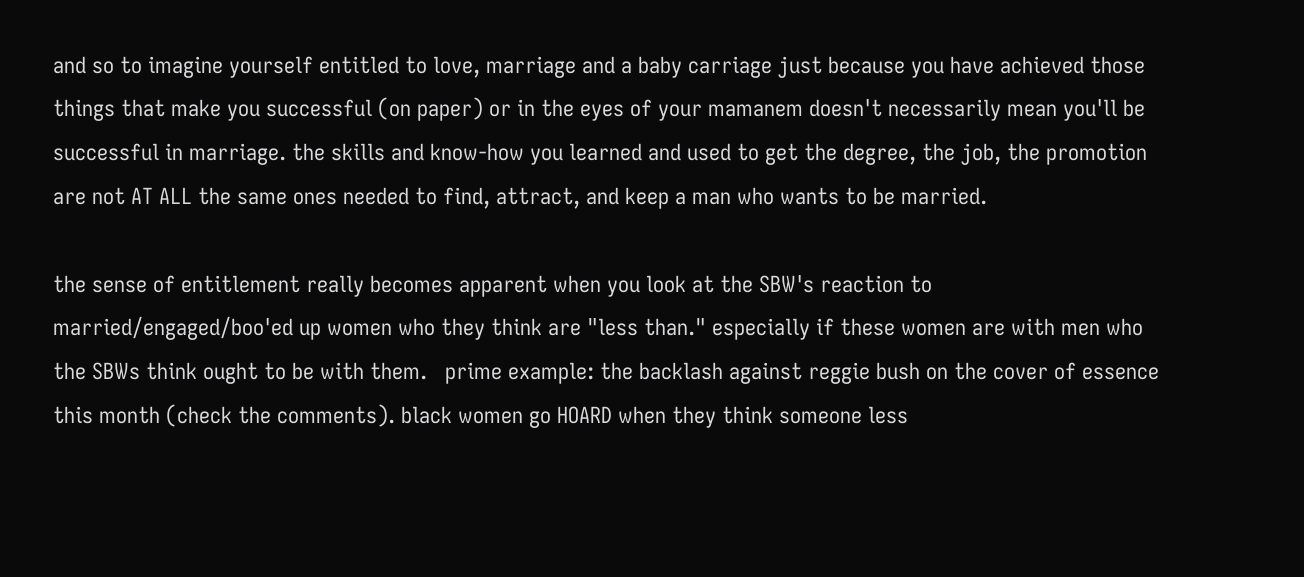and so to imagine yourself entitled to love, marriage and a baby carriage just because you have achieved those things that make you successful (on paper) or in the eyes of your mamanem doesn't necessarily mean you'll be successful in marriage. the skills and know-how you learned and used to get the degree, the job, the promotion are not AT ALL the same ones needed to find, attract, and keep a man who wants to be married.

the sense of entitlement really becomes apparent when you look at the SBW's reaction to married/engaged/boo'ed up women who they think are "less than." especially if these women are with men who the SBWs think ought to be with them.   prime example: the backlash against reggie bush on the cover of essence this month (check the comments). black women go HOARD when they think someone less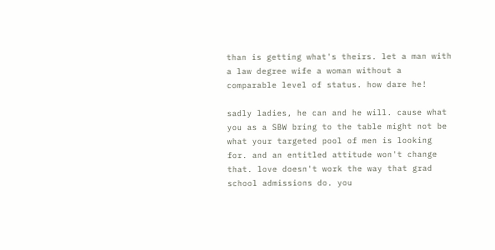than is getting what's theirs. let a man with a law degree wife a woman without a comparable level of status. how dare he!

sadly ladies, he can and he will. cause what you as a SBW bring to the table might not be what your targeted pool of men is looking for. and an entitled attitude won't change that. love doesn't work the way that grad school admissions do. you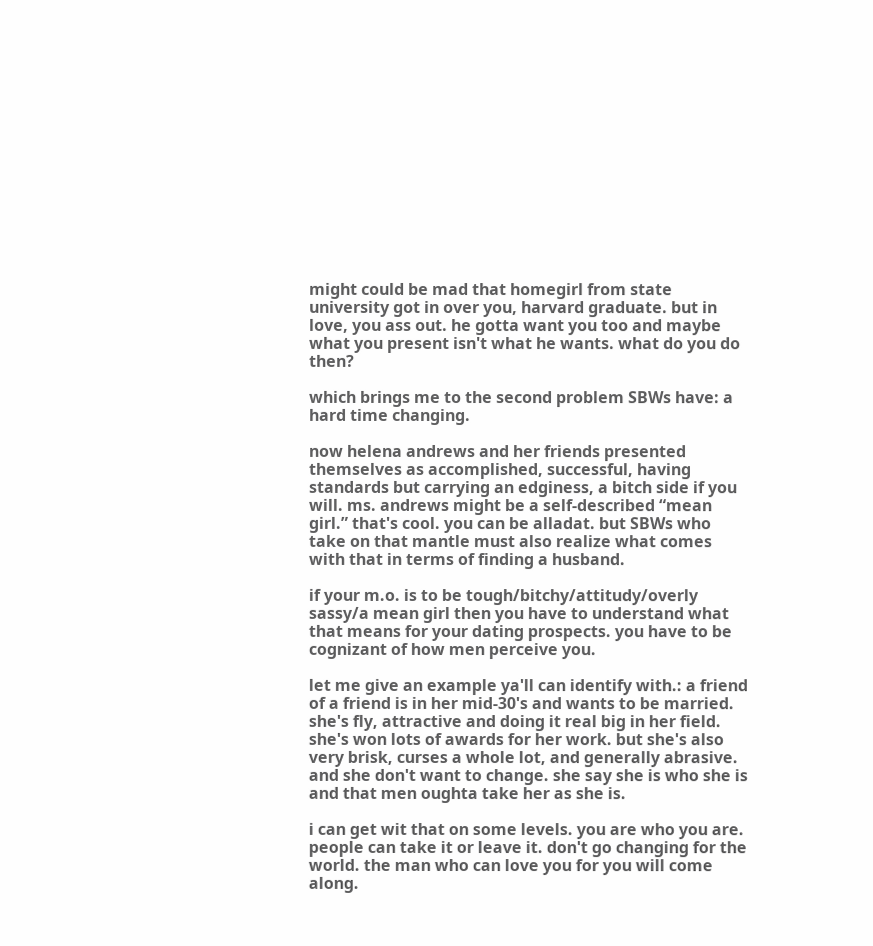might could be mad that homegirl from state university got in over you, harvard graduate. but in love, you ass out. he gotta want you too and maybe what you present isn't what he wants. what do you do then?

which brings me to the second problem SBWs have: a hard time changing.

now helena andrews and her friends presented themselves as accomplished, successful, having standards but carrying an edginess, a bitch side if you will. ms. andrews might be a self-described “mean girl.” that's cool. you can be alladat. but SBWs who take on that mantle must also realize what comes with that in terms of finding a husband.

if your m.o. is to be tough/bitchy/attitudy/overly sassy/a mean girl then you have to understand what that means for your dating prospects. you have to be cognizant of how men perceive you.

let me give an example ya'll can identify with.: a friend of a friend is in her mid-30's and wants to be married. she's fly, attractive and doing it real big in her field. she's won lots of awards for her work. but she's also very brisk, curses a whole lot, and generally abrasive. and she don't want to change. she say she is who she is and that men oughta take her as she is.

i can get wit that on some levels. you are who you are. people can take it or leave it. don't go changing for the world. the man who can love you for you will come along.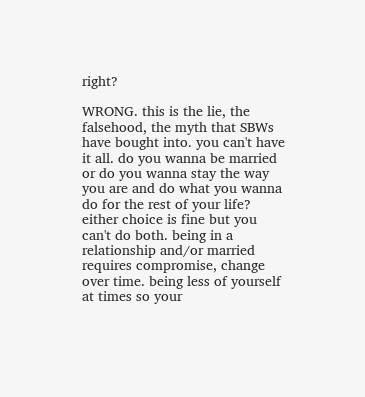right?

WRONG. this is the lie, the falsehood, the myth that SBWs have bought into. you can't have it all. do you wanna be married or do you wanna stay the way you are and do what you wanna do for the rest of your life? either choice is fine but you can't do both. being in a relationship and/or married requires compromise, change over time. being less of yourself at times so your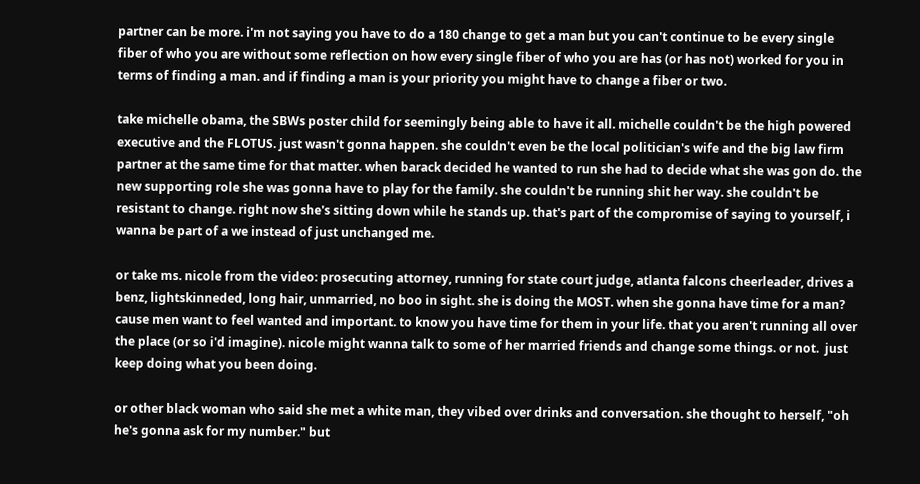partner can be more. i'm not saying you have to do a 180 change to get a man but you can't continue to be every single fiber of who you are without some reflection on how every single fiber of who you are has (or has not) worked for you in terms of finding a man. and if finding a man is your priority you might have to change a fiber or two.

take michelle obama, the SBWs poster child for seemingly being able to have it all. michelle couldn't be the high powered executive and the FLOTUS. just wasn't gonna happen. she couldn't even be the local politician's wife and the big law firm partner at the same time for that matter. when barack decided he wanted to run she had to decide what she was gon do. the new supporting role she was gonna have to play for the family. she couldn't be running shit her way. she couldn't be resistant to change. right now she's sitting down while he stands up. that's part of the compromise of saying to yourself, i wanna be part of a we instead of just unchanged me.

or take ms. nicole from the video: prosecuting attorney, running for state court judge, atlanta falcons cheerleader, drives a benz, lightskinneded, long hair, unmarried, no boo in sight. she is doing the MOST. when she gonna have time for a man? cause men want to feel wanted and important. to know you have time for them in your life. that you aren't running all over the place (or so i'd imagine). nicole might wanna talk to some of her married friends and change some things. or not.  just keep doing what you been doing.

or other black woman who said she met a white man, they vibed over drinks and conversation. she thought to herself, "oh he's gonna ask for my number." but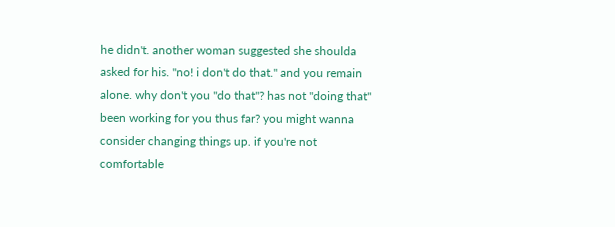he didn't. another woman suggested she shoulda asked for his. "no! i don't do that." and you remain alone. why don't you "do that"? has not "doing that" been working for you thus far? you might wanna consider changing things up. if you're not comfortable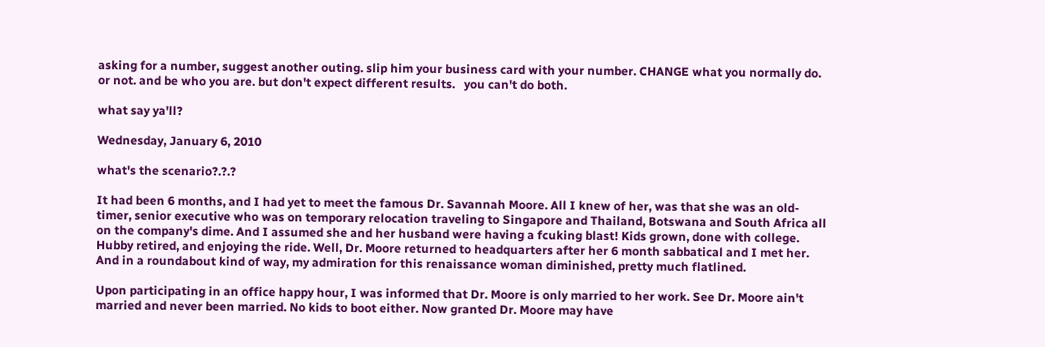asking for a number, suggest another outing. slip him your business card with your number. CHANGE what you normally do. or not. and be who you are. but don't expect different results.   you can't do both.

what say ya'll?

Wednesday, January 6, 2010

what's the scenario?.?.?

It had been 6 months, and I had yet to meet the famous Dr. Savannah Moore. All I knew of her, was that she was an old-timer, senior executive who was on temporary relocation traveling to Singapore and Thailand, Botswana and South Africa all on the company's dime. And I assumed she and her husband were having a fcuking blast! Kids grown, done with college. Hubby retired, and enjoying the ride. Well, Dr. Moore returned to headquarters after her 6 month sabbatical and I met her. And in a roundabout kind of way, my admiration for this renaissance woman diminished, pretty much flatlined.

Upon participating in an office happy hour, I was informed that Dr. Moore is only married to her work. See Dr. Moore ain't married and never been married. No kids to boot either. Now granted Dr. Moore may have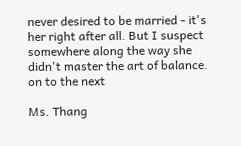never desired to be married - it's her right after all. But I suspect somewhere along the way she didn't master the art of balance.
on to the next

Ms. Thang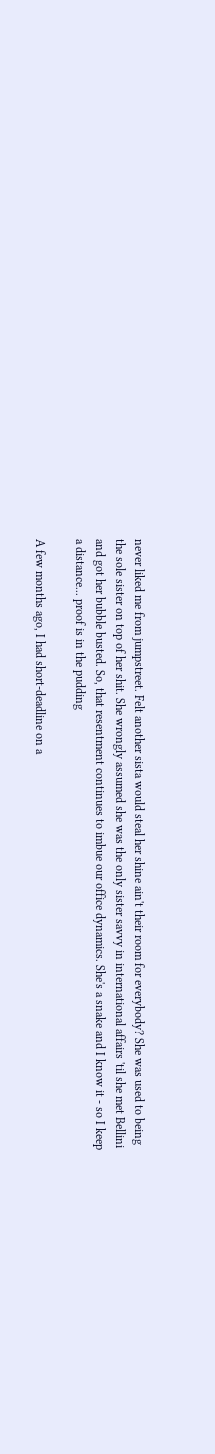never liked me from jumpstreet. Felt another sista would steal her shine ain't their room for everybody? She was used to being the sole sister on top of her shit. She wrongly assumed she was the only sister savvy in international affairs 'til she met Bellini and got her bubble busted. So, that resentment continues to imbue our office dynamics. She's a snake and I know it - so I keep a distance... proof is in the pudding

A few months ago, I had short-deadline on a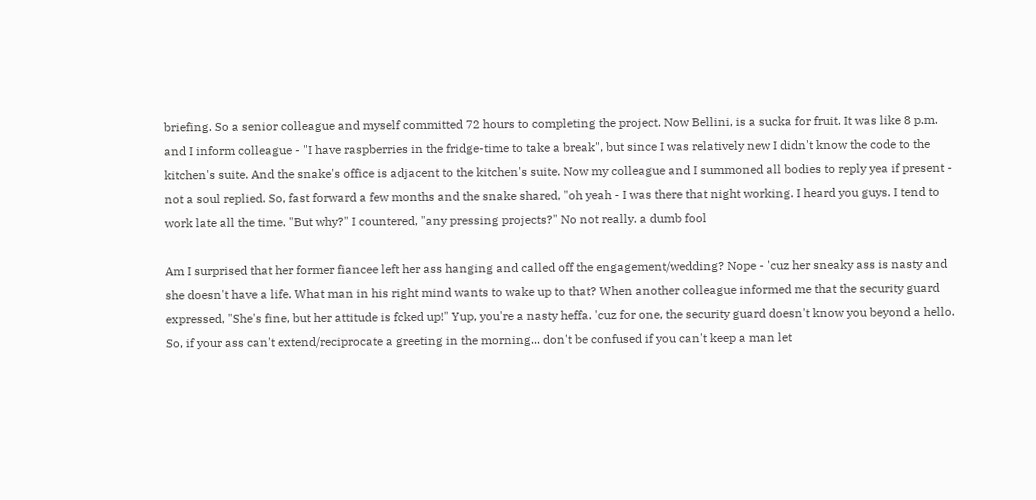briefing. So a senior colleague and myself committed 72 hours to completing the project. Now Bellini, is a sucka for fruit. It was like 8 p.m. and I inform colleague - "I have raspberries in the fridge-time to take a break", but since I was relatively new I didn't know the code to the kitchen's suite. And the snake's office is adjacent to the kitchen's suite. Now my colleague and I summoned all bodies to reply yea if present - not a soul replied. So, fast forward a few months and the snake shared, "oh yeah - I was there that night working. I heard you guys. I tend to work late all the time. "But why?" I countered, "any pressing projects?" No not really. a dumb fool

Am I surprised that her former fiancee left her ass hanging and called off the engagement/wedding? Nope - 'cuz her sneaky ass is nasty and she doesn't have a life. What man in his right mind wants to wake up to that? When another colleague informed me that the security guard expressed, "She's fine, but her attitude is fcked up!" Yup, you're a nasty heffa. 'cuz for one, the security guard doesn't know you beyond a hello. So, if your ass can't extend/reciprocate a greeting in the morning... don't be confused if you can't keep a man let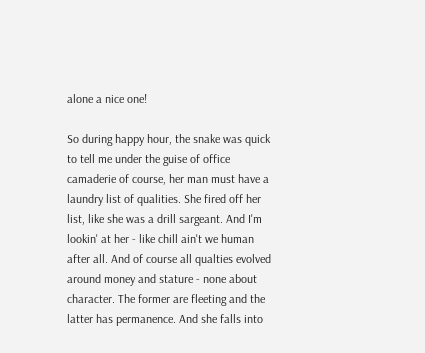alone a nice one!

So during happy hour, the snake was quick to tell me under the guise of office camaderie of course, her man must have a laundry list of qualities. She fired off her list, like she was a drill sargeant. And I'm lookin' at her - like chill ain't we human after all. And of course all qualties evolved around money and stature - none about character. The former are fleeting and the latter has permanence. And she falls into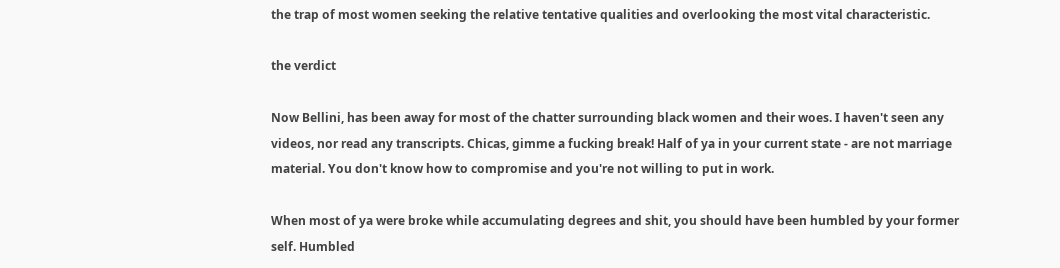the trap of most women seeking the relative tentative qualities and overlooking the most vital characteristic.

the verdict

Now Bellini, has been away for most of the chatter surrounding black women and their woes. I haven't seen any videos, nor read any transcripts. Chicas, gimme a fucking break! Half of ya in your current state - are not marriage material. You don't know how to compromise and you're not willing to put in work.

When most of ya were broke while accumulating degrees and shit, you should have been humbled by your former self. Humbled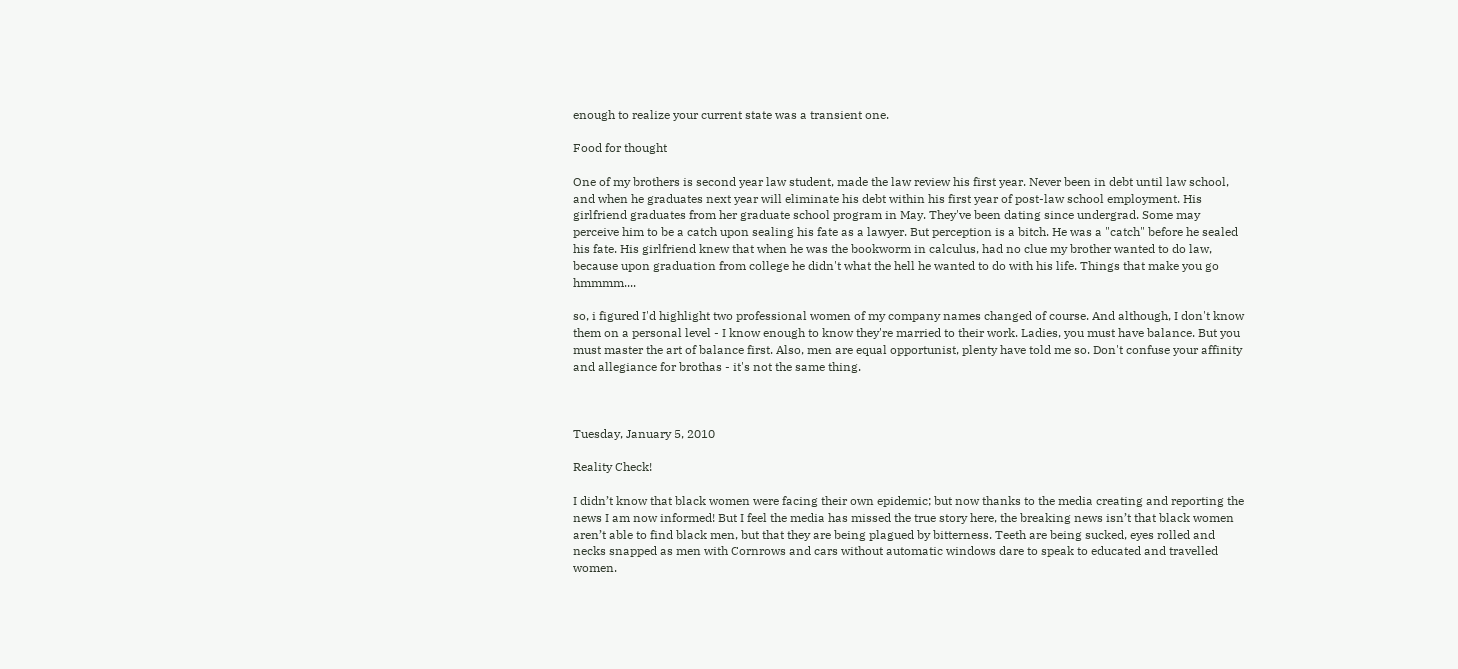enough to realize your current state was a transient one.

Food for thought

One of my brothers is second year law student, made the law review his first year. Never been in debt until law school, and when he graduates next year will eliminate his debt within his first year of post-law school employment. His girlfriend graduates from her graduate school program in May. They've been dating since undergrad. Some may perceive him to be a catch upon sealing his fate as a lawyer. But perception is a bitch. He was a "catch" before he sealed his fate. His girlfriend knew that when he was the bookworm in calculus, had no clue my brother wanted to do law, because upon graduation from college he didn't what the hell he wanted to do with his life. Things that make you go hmmmm....

so, i figured I'd highlight two professional women of my company names changed of course. And although, I don't know them on a personal level - I know enough to know they're married to their work. Ladies, you must have balance. But you must master the art of balance first. Also, men are equal opportunist, plenty have told me so. Don't confuse your affinity and allegiance for brothas - it's not the same thing.



Tuesday, January 5, 2010

Reality Check!

I didn’t know that black women were facing their own epidemic; but now thanks to the media creating and reporting the news I am now informed! But I feel the media has missed the true story here, the breaking news isn’t that black women aren’t able to find black men, but that they are being plagued by bitterness. Teeth are being sucked, eyes rolled and necks snapped as men with Cornrows and cars without automatic windows dare to speak to educated and travelled women.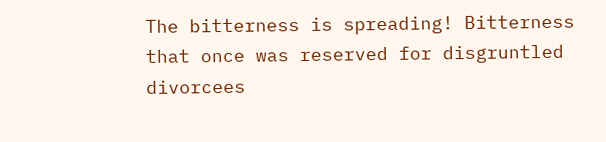The bitterness is spreading! Bitterness that once was reserved for disgruntled divorcees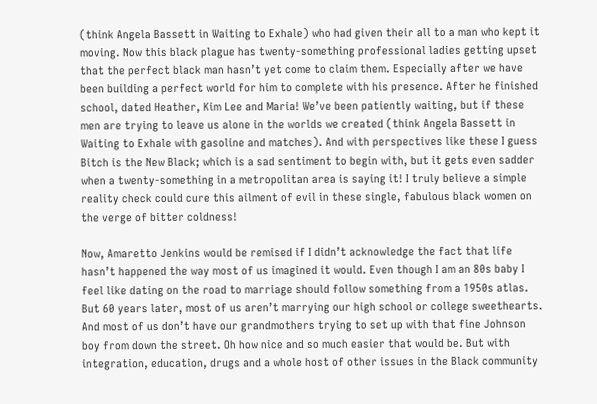(think Angela Bassett in Waiting to Exhale) who had given their all to a man who kept it moving. Now this black plague has twenty-something professional ladies getting upset that the perfect black man hasn’t yet come to claim them. Especially after we have been building a perfect world for him to complete with his presence. After he finished school, dated Heather, Kim Lee and Maria! We’ve been patiently waiting, but if these men are trying to leave us alone in the worlds we created (think Angela Bassett in Waiting to Exhale with gasoline and matches). And with perspectives like these I guess Bitch is the New Black; which is a sad sentiment to begin with, but it gets even sadder when a twenty-something in a metropolitan area is saying it! I truly believe a simple reality check could cure this ailment of evil in these single, fabulous black women on the verge of bitter coldness!

Now, Amaretto Jenkins would be remised if I didn’t acknowledge the fact that life hasn’t happened the way most of us imagined it would. Even though I am an 80s baby I feel like dating on the road to marriage should follow something from a 1950s atlas. But 60 years later, most of us aren’t marrying our high school or college sweethearts. And most of us don’t have our grandmothers trying to set up with that fine Johnson boy from down the street. Oh how nice and so much easier that would be. But with integration, education, drugs and a whole host of other issues in the Black community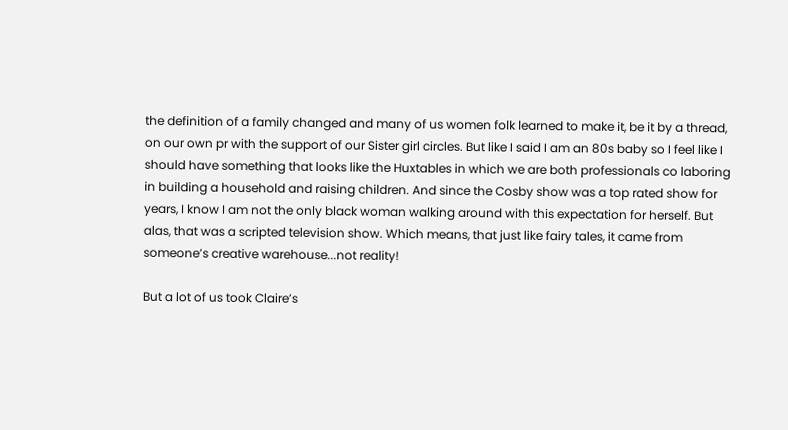the definition of a family changed and many of us women folk learned to make it, be it by a thread, on our own pr with the support of our Sister girl circles. But like I said I am an 80s baby so I feel like I should have something that looks like the Huxtables in which we are both professionals co laboring in building a household and raising children. And since the Cosby show was a top rated show for years, I know I am not the only black woman walking around with this expectation for herself. But alas, that was a scripted television show. Which means, that just like fairy tales, it came from someone’s creative warehouse...not reality!

But a lot of us took Claire’s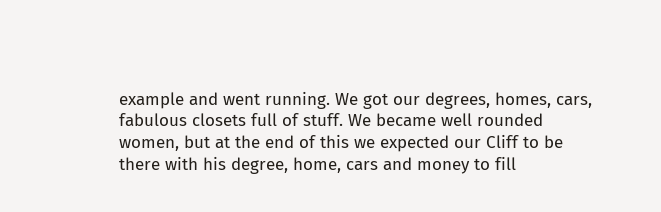example and went running. We got our degrees, homes, cars, fabulous closets full of stuff. We became well rounded women, but at the end of this we expected our Cliff to be there with his degree, home, cars and money to fill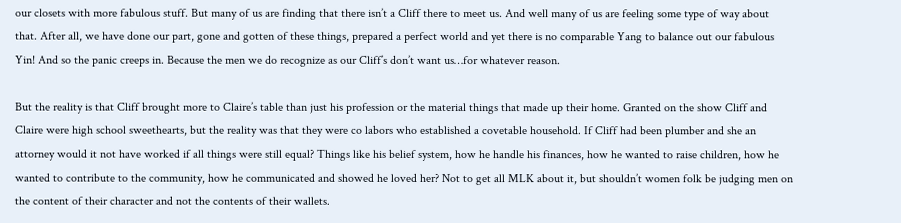our closets with more fabulous stuff. But many of us are finding that there isn’t a Cliff there to meet us. And well many of us are feeling some type of way about that. After all, we have done our part, gone and gotten of these things, prepared a perfect world and yet there is no comparable Yang to balance out our fabulous Yin! And so the panic creeps in. Because the men we do recognize as our Cliff’s don’t want us…for whatever reason.

But the reality is that Cliff brought more to Claire’s table than just his profession or the material things that made up their home. Granted on the show Cliff and Claire were high school sweethearts, but the reality was that they were co labors who established a covetable household. If Cliff had been plumber and she an attorney would it not have worked if all things were still equal? Things like his belief system, how he handle his finances, how he wanted to raise children, how he wanted to contribute to the community, how he communicated and showed he loved her? Not to get all MLK about it, but shouldn’t women folk be judging men on the content of their character and not the contents of their wallets.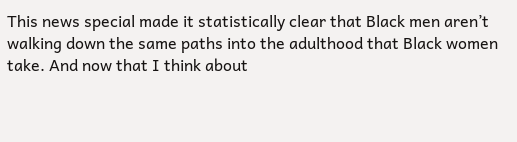This news special made it statistically clear that Black men aren’t walking down the same paths into the adulthood that Black women take. And now that I think about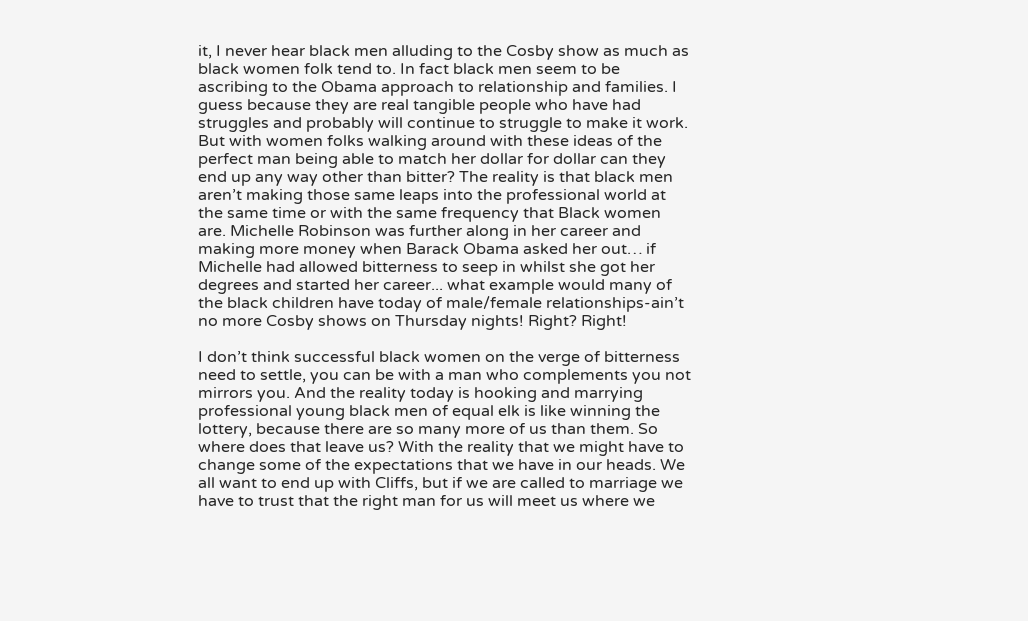it, I never hear black men alluding to the Cosby show as much as black women folk tend to. In fact black men seem to be ascribing to the Obama approach to relationship and families. I guess because they are real tangible people who have had struggles and probably will continue to struggle to make it work. But with women folks walking around with these ideas of the perfect man being able to match her dollar for dollar can they end up any way other than bitter? The reality is that black men aren’t making those same leaps into the professional world at the same time or with the same frequency that Black women are. Michelle Robinson was further along in her career and making more money when Barack Obama asked her out… if Michelle had allowed bitterness to seep in whilst she got her degrees and started her career... what example would many of the black children have today of male/female relationships-ain’t no more Cosby shows on Thursday nights! Right? Right!

I don’t think successful black women on the verge of bitterness need to settle, you can be with a man who complements you not mirrors you. And the reality today is hooking and marrying professional young black men of equal elk is like winning the lottery, because there are so many more of us than them. So where does that leave us? With the reality that we might have to change some of the expectations that we have in our heads. We all want to end up with Cliffs, but if we are called to marriage we have to trust that the right man for us will meet us where we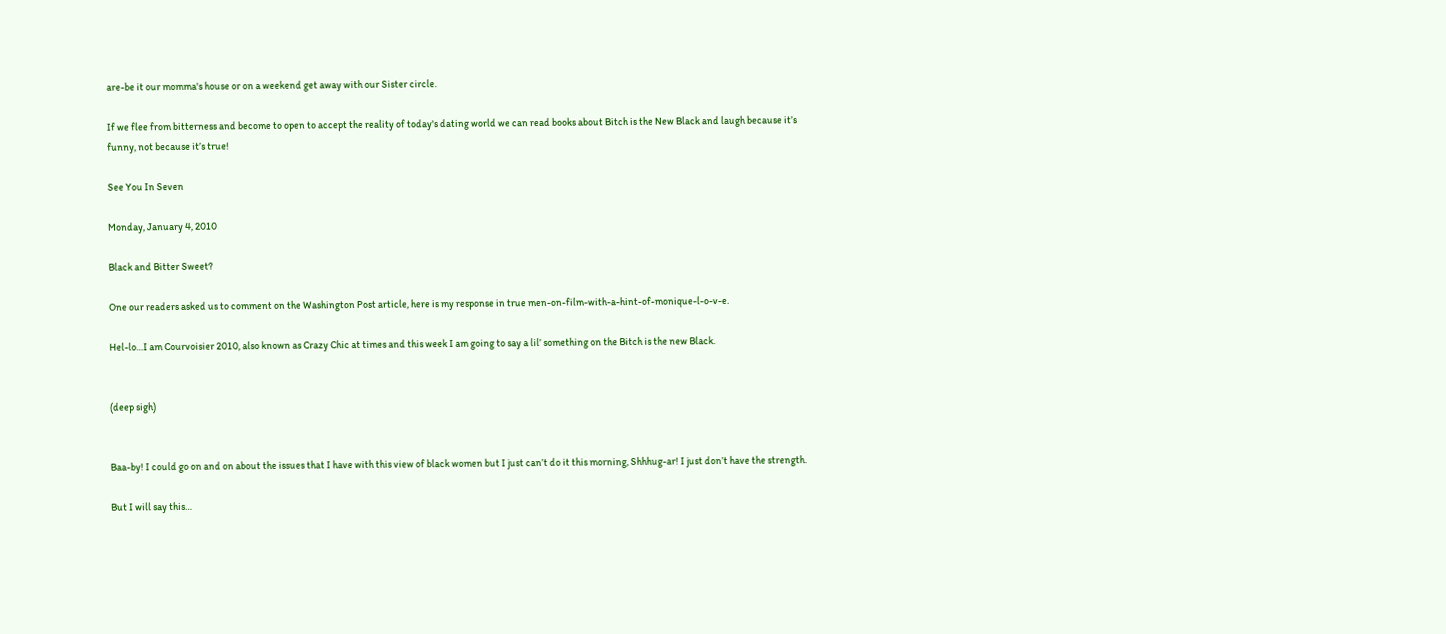are-be it our momma's house or on a weekend get away with our Sister circle.

If we flee from bitterness and become to open to accept the reality of today's dating world we can read books about Bitch is the New Black and laugh because it’s funny, not because it’s true!

See You In Seven

Monday, January 4, 2010

Black and Bitter Sweet?

One our readers asked us to comment on the Washington Post article, here is my response in true men-on-film-with-a-hint-of-monique-l-o-v-e.

Hel-lo…I am Courvoisier 2010, also known as Crazy Chic at times and this week I am going to say a lil’ something on the Bitch is the new Black.


(deep sigh)


Baa-by! I could go on and on about the issues that I have with this view of black women but I just can’t do it this morning, Shhhug-ar! I just don’t have the strength.

But I will say this…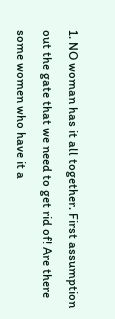1. NO woman has it all together. First assumption out the gate that we need to get rid of! Are there some women who have it a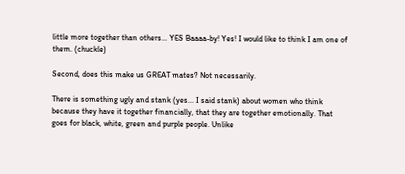little more together than others… YES Baaaa-by! Yes! I would like to think I am one of them. (chuckle)

Second, does this make us GREAT mates? Not necessarily.

There is something ugly and stank (yes... I said stank) about women who think because they have it together financially, that they are together emotionally. That goes for black, white, green and purple people. Unlike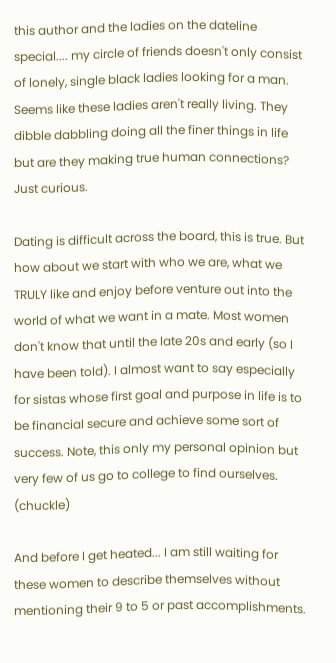this author and the ladies on the dateline special.... my circle of friends doesn't only consist of lonely, single black ladies looking for a man. Seems like these ladies aren't really living. They dibble dabbling doing all the finer things in life but are they making true human connections? Just curious.

Dating is difficult across the board, this is true. But how about we start with who we are, what we TRULY like and enjoy before venture out into the world of what we want in a mate. Most women don't know that until the late 20s and early (so I have been told). I almost want to say especially for sistas whose first goal and purpose in life is to be financial secure and achieve some sort of success. Note, this only my personal opinion but very few of us go to college to find ourselves. (chuckle)

And before I get heated... I am still waiting for these women to describe themselves without mentioning their 9 to 5 or past accomplishments.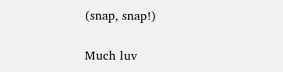(snap, snap!)

Much luv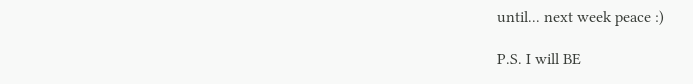until... next week peace :)

P.S. I will BE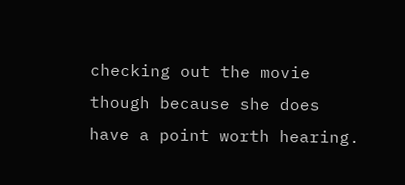checking out the movie though because she does have a point worth hearing.